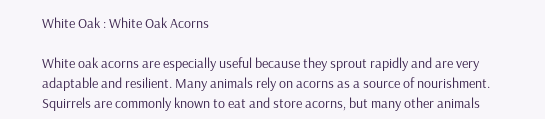White Oak : White Oak Acorns

White oak acorns are especially useful because they sprout rapidly and are very adaptable and resilient. Many animals rely on acorns as a source of nourishment. Squirrels are commonly known to eat and store acorns, but many other animals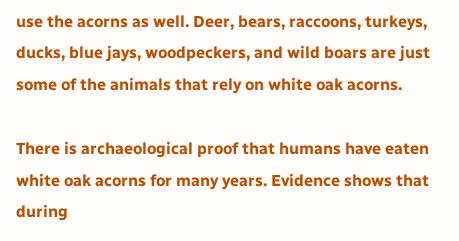use the acorns as well. Deer, bears, raccoons, turkeys, ducks, blue jays, woodpeckers, and wild boars are just some of the animals that rely on white oak acorns.

There is archaeological proof that humans have eaten white oak acorns for many years. Evidence shows that during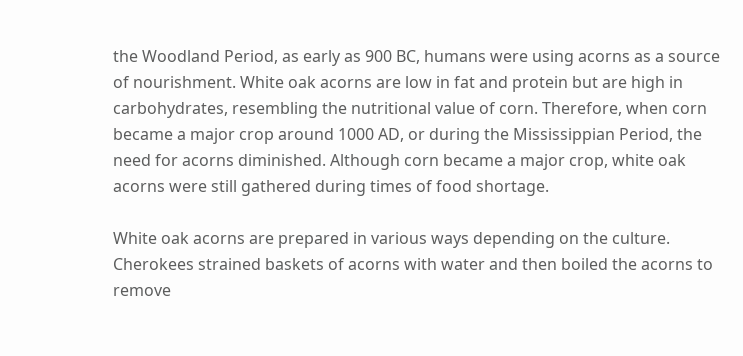the Woodland Period, as early as 900 BC, humans were using acorns as a source of nourishment. White oak acorns are low in fat and protein but are high in carbohydrates, resembling the nutritional value of corn. Therefore, when corn became a major crop around 1000 AD, or during the Mississippian Period, the need for acorns diminished. Although corn became a major crop, white oak acorns were still gathered during times of food shortage.

White oak acorns are prepared in various ways depending on the culture. Cherokees strained baskets of acorns with water and then boiled the acorns to remove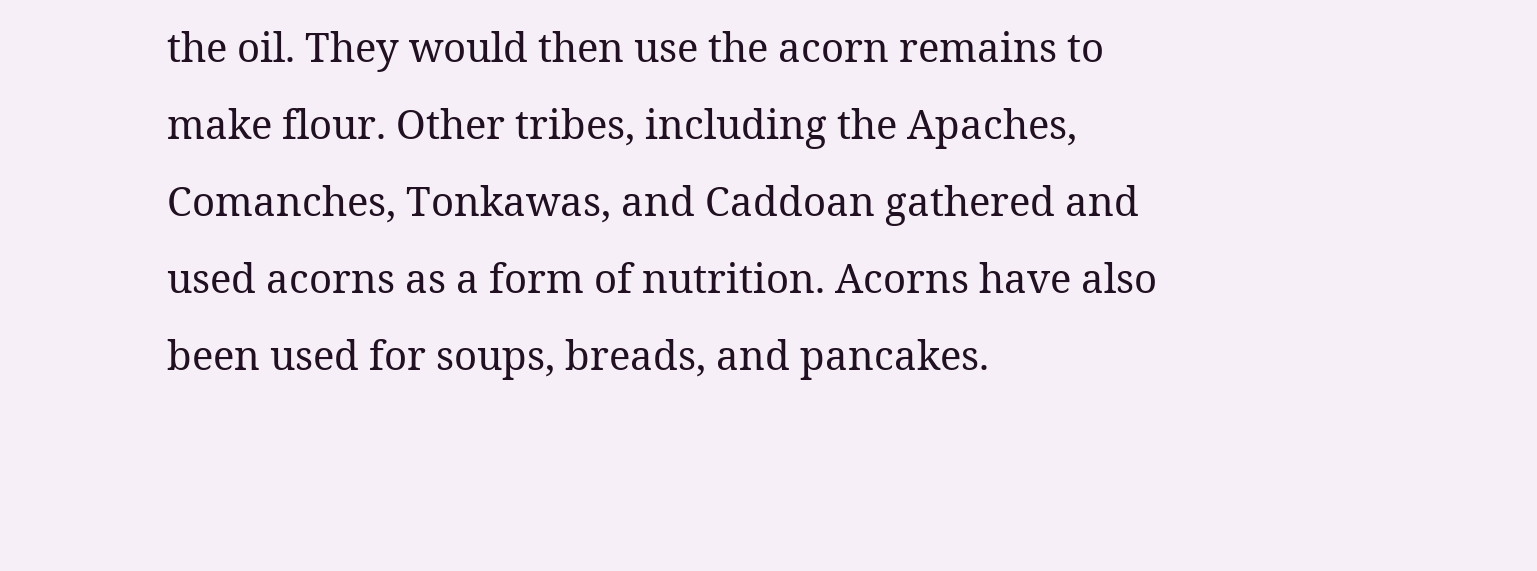the oil. They would then use the acorn remains to make flour. Other tribes, including the Apaches, Comanches, Tonkawas, and Caddoan gathered and used acorns as a form of nutrition. Acorns have also been used for soups, breads, and pancakes.